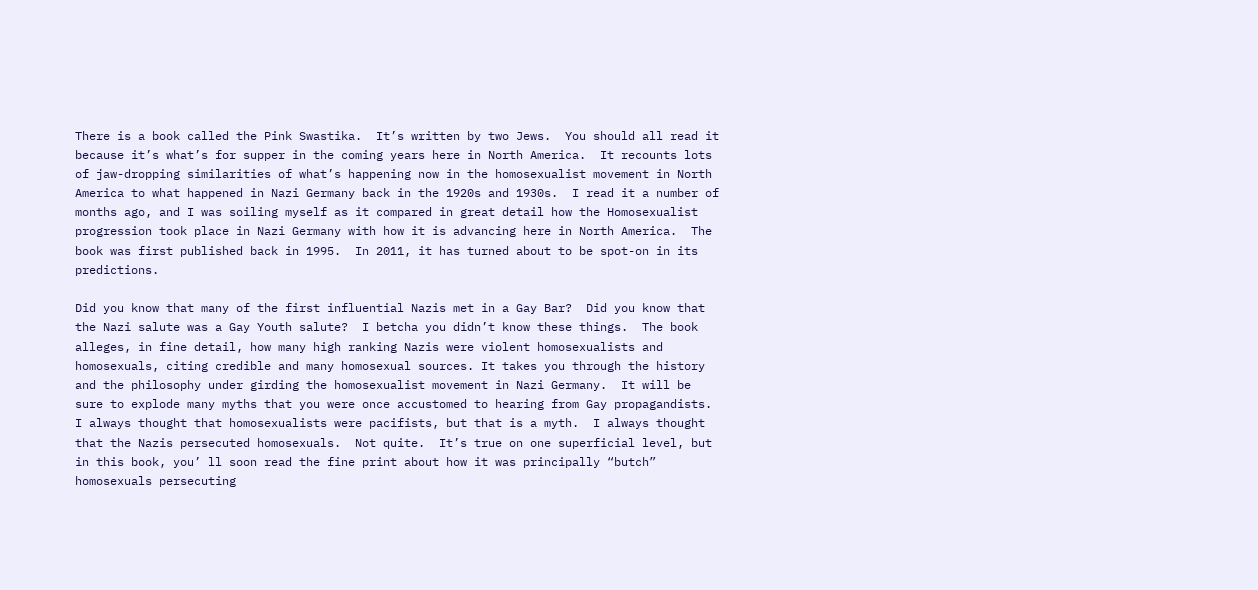There is a book called the Pink Swastika.  It’s written by two Jews.  You should all read it because it’s what’s for supper in the coming years here in North America.  It recounts lots of jaw-dropping similarities of what’s happening now in the homosexualist movement in North America to what happened in Nazi Germany back in the 1920s and 1930s.  I read it a number of months ago, and I was soiling myself as it compared in great detail how the Homosexualist progression took place in Nazi Germany with how it is advancing here in North America.  The book was first published back in 1995.  In 2011, it has turned about to be spot-on in its predictions.

Did you know that many of the first influential Nazis met in a Gay Bar?  Did you know that the Nazi salute was a Gay Youth salute?  I betcha you didn’t know these things.  The book alleges, in fine detail, how many high ranking Nazis were violent homosexualists and homosexuals, citing credible and many homosexual sources. It takes you through the history and the philosophy under girding the homosexualist movement in Nazi Germany.  It will be sure to explode many myths that you were once accustomed to hearing from Gay propagandists.  I always thought that homosexualists were pacifists, but that is a myth.  I always thought that the Nazis persecuted homosexuals.  Not quite.  It’s true on one superficial level, but in this book, you’ ll soon read the fine print about how it was principally “butch” homosexuals persecuting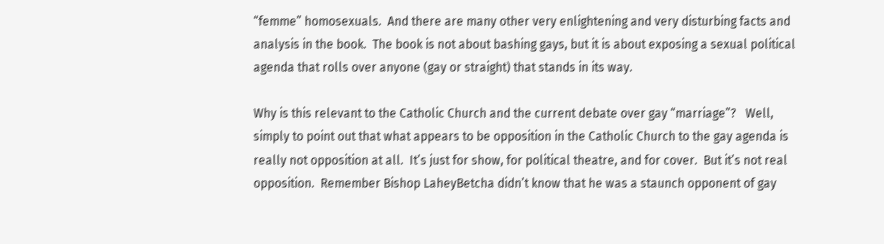“femme” homosexuals.  And there are many other very enlightening and very disturbing facts and analysis in the book.  The book is not about bashing gays, but it is about exposing a sexual political agenda that rolls over anyone (gay or straight) that stands in its way.

Why is this relevant to the Catholic Church and the current debate over gay “marriage”?   Well, simply to point out that what appears to be opposition in the Catholic Church to the gay agenda is really not opposition at all.  It’s just for show, for political theatre, and for cover.  But it’s not real opposition.  Remember Bishop LaheyBetcha didn’t know that he was a staunch opponent of gay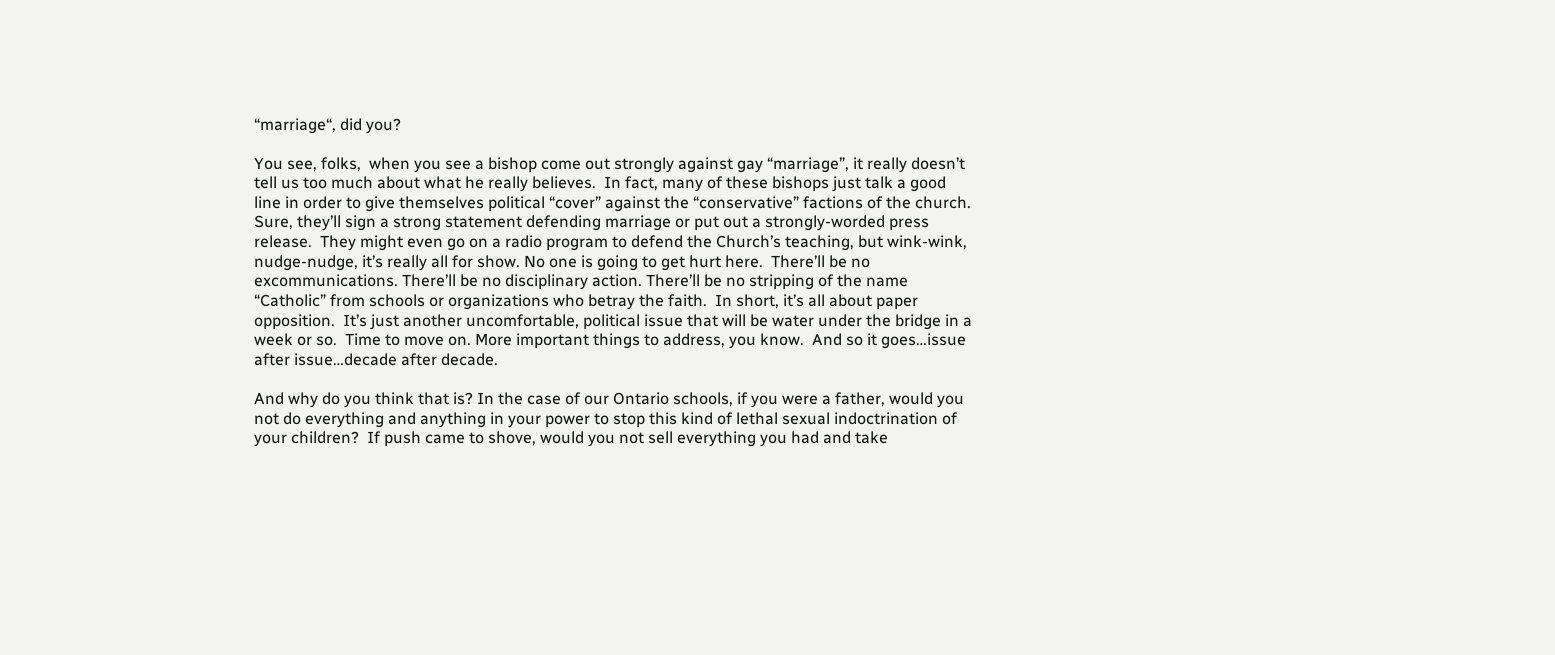“marriage“, did you?

You see, folks,  when you see a bishop come out strongly against gay “marriage”, it really doesn’t tell us too much about what he really believes.  In fact, many of these bishops just talk a good line in order to give themselves political “cover” against the “conservative” factions of the church.  Sure, they’ll sign a strong statement defending marriage or put out a strongly-worded press release.  They might even go on a radio program to defend the Church’s teaching, but wink-wink, nudge-nudge, it’s really all for show. No one is going to get hurt here.  There’ll be no excommunications. There’ll be no disciplinary action. There’ll be no stripping of the name “Catholic” from schools or organizations who betray the faith.  In short, it’s all about paper opposition.  It’s just another uncomfortable, political issue that will be water under the bridge in a week or so.  Time to move on. More important things to address, you know.  And so it goes…issue after issue…decade after decade.

And why do you think that is? In the case of our Ontario schools, if you were a father, would you not do everything and anything in your power to stop this kind of lethal sexual indoctrination of your children?  If push came to shove, would you not sell everything you had and take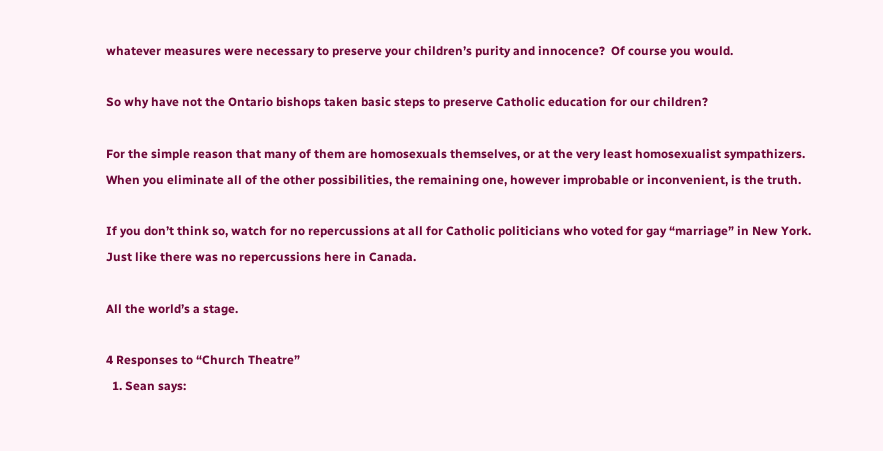whatever measures were necessary to preserve your children’s purity and innocence?  Of course you would.

So why have not the Ontario bishops taken basic steps to preserve Catholic education for our children?

For the simple reason that many of them are homosexuals themselves, or at the very least homosexualist sympathizers.  When you eliminate all of the other possibilities, the remaining one, however improbable or inconvenient, is the truth.

If you don’t think so, watch for no repercussions at all for Catholic politicians who voted for gay “marriage” in New York.  Just like there was no repercussions here in Canada.

All the world’s a stage.

4 Responses to “Church Theatre”
  1. Sean says: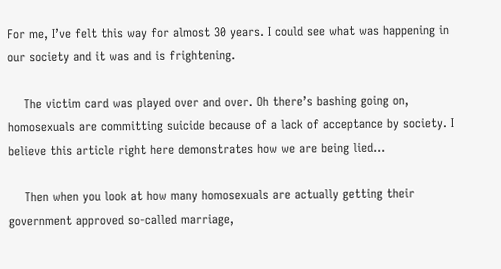For me, I’ve felt this way for almost 30 years. I could see what was happening in our society and it was and is frightening.

    The victim card was played over and over. Oh there’s bashing going on, homosexuals are committing suicide because of a lack of acceptance by society. I believe this article right here demonstrates how we are being lied…

    Then when you look at how many homosexuals are actually getting their government approved so-called marriage,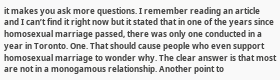it makes you ask more questions. I remember reading an article and I can’t find it right now but it stated that in one of the years since homosexual marriage passed, there was only one conducted in a year in Toronto. One. That should cause people who even support homosexual marriage to wonder why. The clear answer is that most are not in a monogamous relationship. Another point to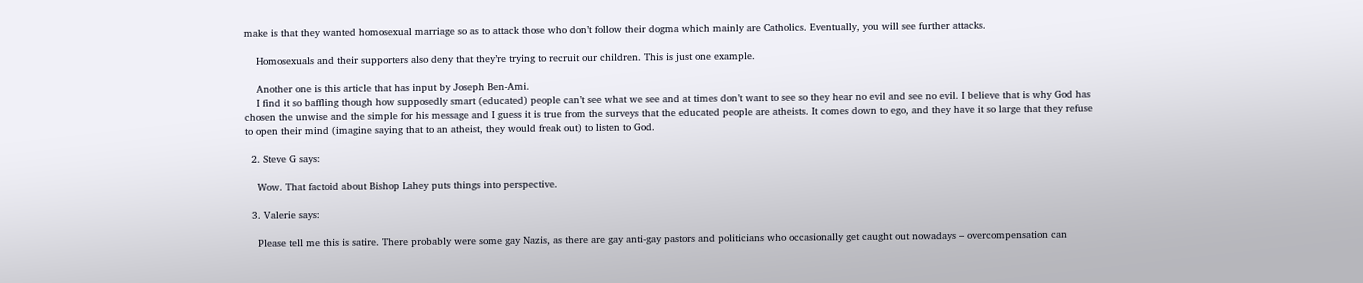make is that they wanted homosexual marriage so as to attack those who don’t follow their dogma which mainly are Catholics. Eventually, you will see further attacks.

    Homosexuals and their supporters also deny that they’re trying to recruit our children. This is just one example.

    Another one is this article that has input by Joseph Ben-Ami.
    I find it so baffling though how supposedly smart (educated) people can’t see what we see and at times don’t want to see so they hear no evil and see no evil. I believe that is why God has chosen the unwise and the simple for his message and I guess it is true from the surveys that the educated people are atheists. It comes down to ego, and they have it so large that they refuse to open their mind (imagine saying that to an atheist, they would freak out) to listen to God.

  2. Steve G says:

    Wow. That factoid about Bishop Lahey puts things into perspective.

  3. Valerie says:

    Please tell me this is satire. There probably were some gay Nazis, as there are gay anti-gay pastors and politicians who occasionally get caught out nowadays – overcompensation can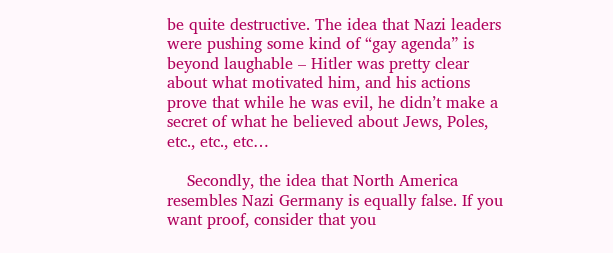be quite destructive. The idea that Nazi leaders were pushing some kind of “gay agenda” is beyond laughable – Hitler was pretty clear about what motivated him, and his actions prove that while he was evil, he didn’t make a secret of what he believed about Jews, Poles, etc., etc., etc…

    Secondly, the idea that North America resembles Nazi Germany is equally false. If you want proof, consider that you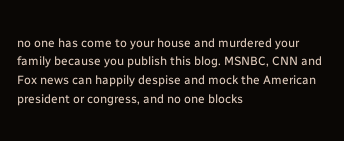no one has come to your house and murdered your family because you publish this blog. MSNBC, CNN and Fox news can happily despise and mock the American president or congress, and no one blocks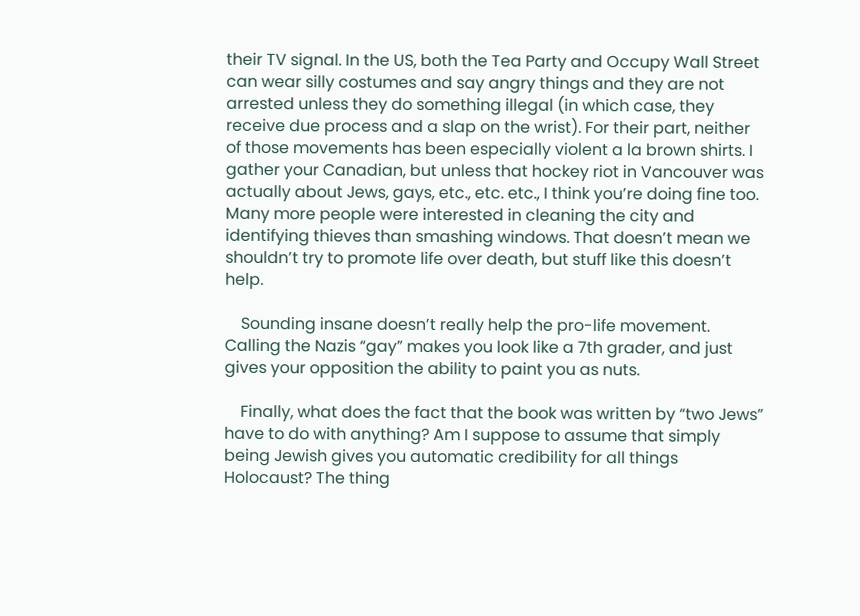their TV signal. In the US, both the Tea Party and Occupy Wall Street can wear silly costumes and say angry things and they are not arrested unless they do something illegal (in which case, they receive due process and a slap on the wrist). For their part, neither of those movements has been especially violent a la brown shirts. I gather your Canadian, but unless that hockey riot in Vancouver was actually about Jews, gays, etc., etc. etc., I think you’re doing fine too. Many more people were interested in cleaning the city and identifying thieves than smashing windows. That doesn’t mean we shouldn’t try to promote life over death, but stuff like this doesn’t help.

    Sounding insane doesn’t really help the pro-life movement. Calling the Nazis “gay” makes you look like a 7th grader, and just gives your opposition the ability to paint you as nuts.

    Finally, what does the fact that the book was written by “two Jews” have to do with anything? Am I suppose to assume that simply being Jewish gives you automatic credibility for all things Holocaust? The thing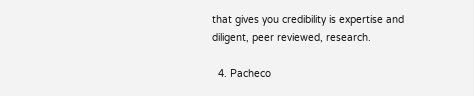that gives you credibility is expertise and diligent, peer reviewed, research.

  4. Pacheco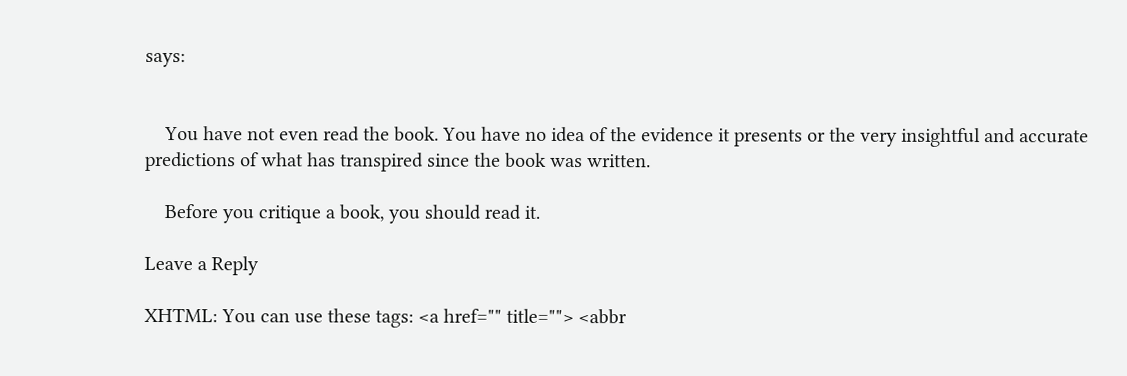says:


    You have not even read the book. You have no idea of the evidence it presents or the very insightful and accurate predictions of what has transpired since the book was written.

    Before you critique a book, you should read it.

Leave a Reply

XHTML: You can use these tags: <a href="" title=""> <abbr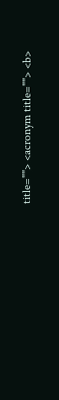title=""> <acronym title=""> <b>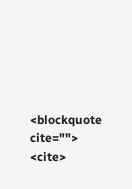<blockquote cite=""> <cite>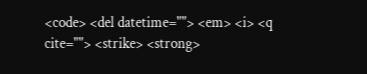<code> <del datetime=""> <em> <i> <q cite=""> <strike> <strong>